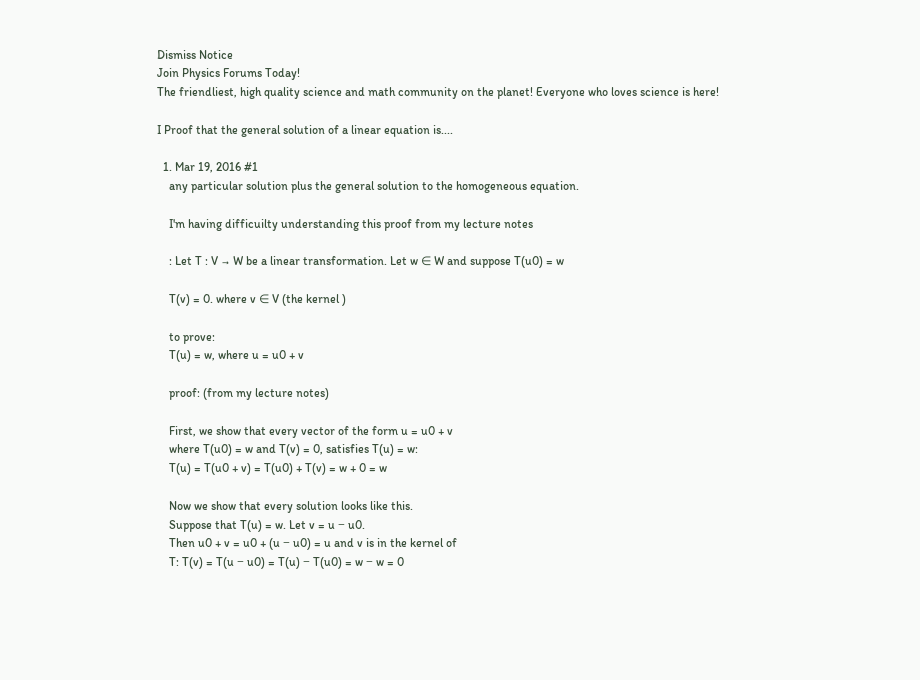Dismiss Notice
Join Physics Forums Today!
The friendliest, high quality science and math community on the planet! Everyone who loves science is here!

I Proof that the general solution of a linear equation is....

  1. Mar 19, 2016 #1
    any particular solution plus the general solution to the homogeneous equation.

    I'm having difficuilty understanding this proof from my lecture notes

    : Let T : V → W be a linear transformation. Let w ∈ W and suppose T(u0) = w

    T(v) = 0. where v ∈ V (the kernel )

    to prove:
    T(u) = w, where u = u0 + v

    proof: (from my lecture notes)

    First, we show that every vector of the form u = u0 + v
    where T(u0) = w and T(v) = 0, satisfies T(u) = w:
    T(u) = T(u0 + v) = T(u0) + T(v) = w + 0 = w

    Now we show that every solution looks like this.
    Suppose that T(u) = w. Let v = u − u0.
    Then u0 + v = u0 + (u − u0) = u and v is in the kernel of
    T: T(v) = T(u − u0) = T(u) − T(u0) = w − w = 0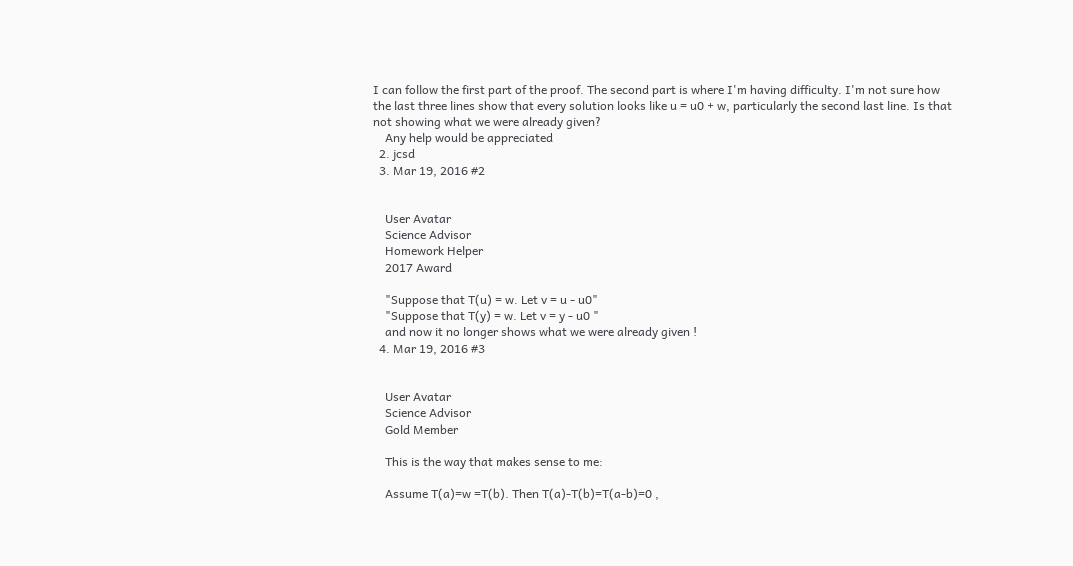I can follow the first part of the proof. The second part is where I'm having difficulty. I'm not sure how the last three lines show that every solution looks like u = u0 + w, particularly the second last line. Is that not showing what we were already given?
    Any help would be appreciated
  2. jcsd
  3. Mar 19, 2016 #2


    User Avatar
    Science Advisor
    Homework Helper
    2017 Award

    "Suppose that T(u) = w. Let v = u - u0"
    "Suppose that T(y) = w. Let v = y - u0 "
    and now it no longer shows what we were already given !
  4. Mar 19, 2016 #3


    User Avatar
    Science Advisor
    Gold Member

    This is the way that makes sense to me:

    Assume T(a)=w =T(b). Then T(a)-T(b)=T(a-b)=0 ,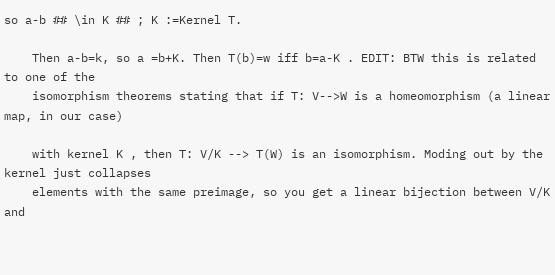so a-b ## \in K ## ; K :=Kernel T.

    Then a-b=k, so a =b+K. Then T(b)=w iff b=a-K . EDIT: BTW this is related to one of the
    isomorphism theorems stating that if T: V-->W is a homeomorphism (a linear map, in our case)

    with kernel K , then T: V/K --> T(W) is an isomorphism. Moding out by the kernel just collapses
    elements with the same preimage, so you get a linear bijection between V/K and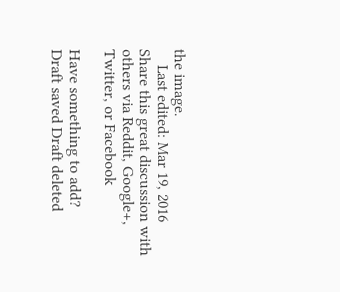the image.
    Last edited: Mar 19, 2016
Share this great discussion with others via Reddit, Google+, Twitter, or Facebook

Have something to add?
Draft saved Draft deleted